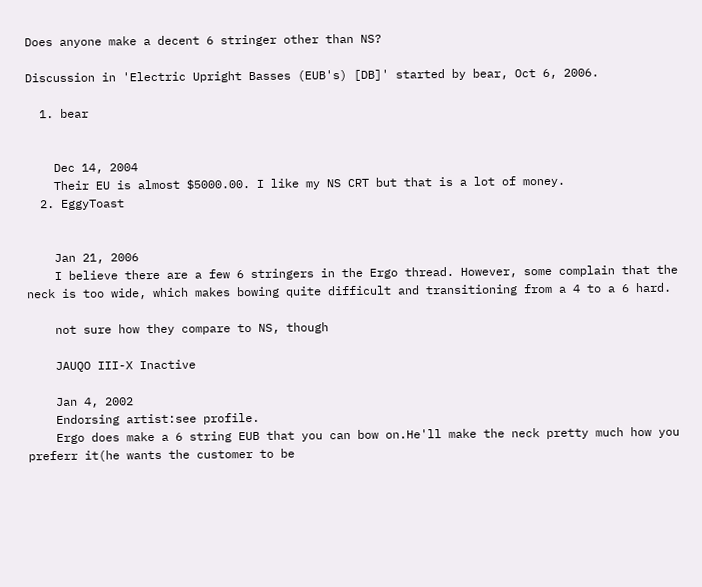Does anyone make a decent 6 stringer other than NS?

Discussion in 'Electric Upright Basses (EUB's) [DB]' started by bear, Oct 6, 2006.

  1. bear


    Dec 14, 2004
    Their EU is almost $5000.00. I like my NS CRT but that is a lot of money.
  2. EggyToast


    Jan 21, 2006
    I believe there are a few 6 stringers in the Ergo thread. However, some complain that the neck is too wide, which makes bowing quite difficult and transitioning from a 4 to a 6 hard.

    not sure how they compare to NS, though

    JAUQO III-X Inactive

    Jan 4, 2002
    Endorsing artist:see profile.
    Ergo does make a 6 string EUB that you can bow on.He'll make the neck pretty much how you preferr it(he wants the customer to be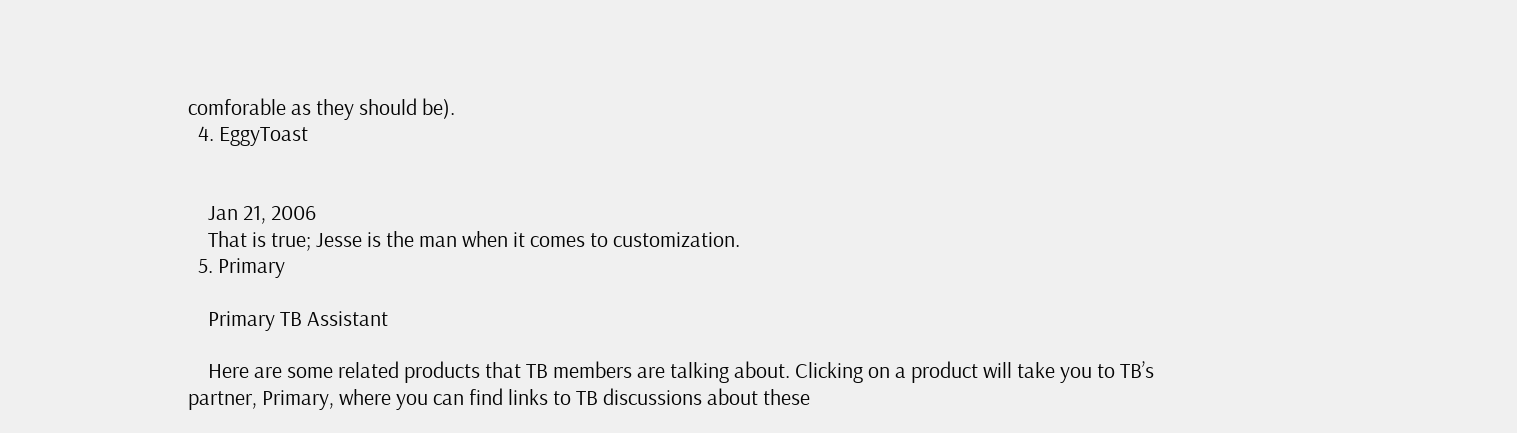comforable as they should be).
  4. EggyToast


    Jan 21, 2006
    That is true; Jesse is the man when it comes to customization.
  5. Primary

    Primary TB Assistant

    Here are some related products that TB members are talking about. Clicking on a product will take you to TB’s partner, Primary, where you can find links to TB discussions about these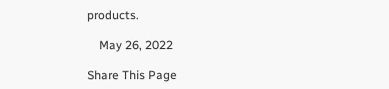products.

    May 26, 2022

Share This Page